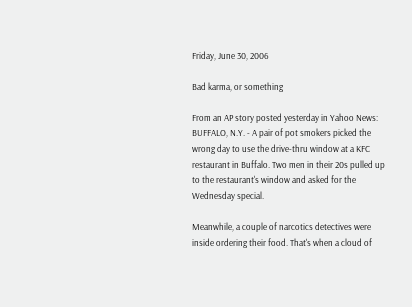Friday, June 30, 2006

Bad karma, or something

From an AP story posted yesterday in Yahoo News:
BUFFALO, N.Y. - A pair of pot smokers picked the wrong day to use the drive-thru window at a KFC restaurant in Buffalo. Two men in their 20s pulled up to the restaurant's window and asked for the Wednesday special.

Meanwhile, a couple of narcotics detectives were inside ordering their food. That's when a cloud of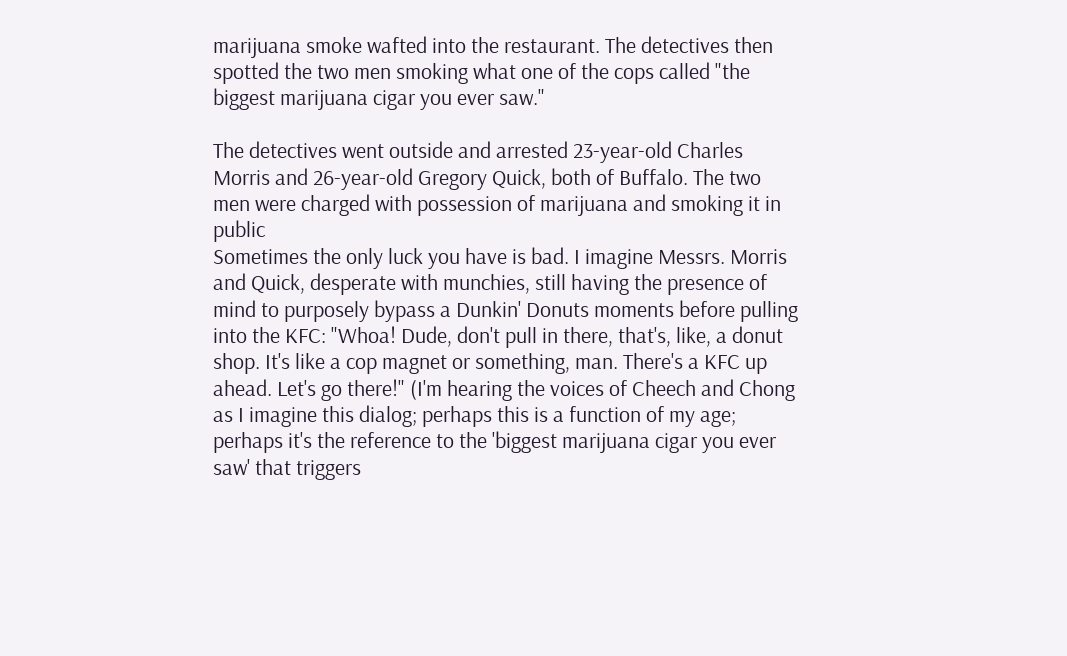marijuana smoke wafted into the restaurant. The detectives then spotted the two men smoking what one of the cops called "the biggest marijuana cigar you ever saw."

The detectives went outside and arrested 23-year-old Charles Morris and 26-year-old Gregory Quick, both of Buffalo. The two men were charged with possession of marijuana and smoking it in public
Sometimes the only luck you have is bad. I imagine Messrs. Morris and Quick, desperate with munchies, still having the presence of mind to purposely bypass a Dunkin' Donuts moments before pulling into the KFC: "Whoa! Dude, don't pull in there, that's, like, a donut shop. It's like a cop magnet or something, man. There's a KFC up ahead. Let's go there!" (I'm hearing the voices of Cheech and Chong as I imagine this dialog; perhaps this is a function of my age; perhaps it's the reference to the 'biggest marijuana cigar you ever saw' that triggers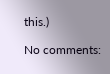this.)

No comments: